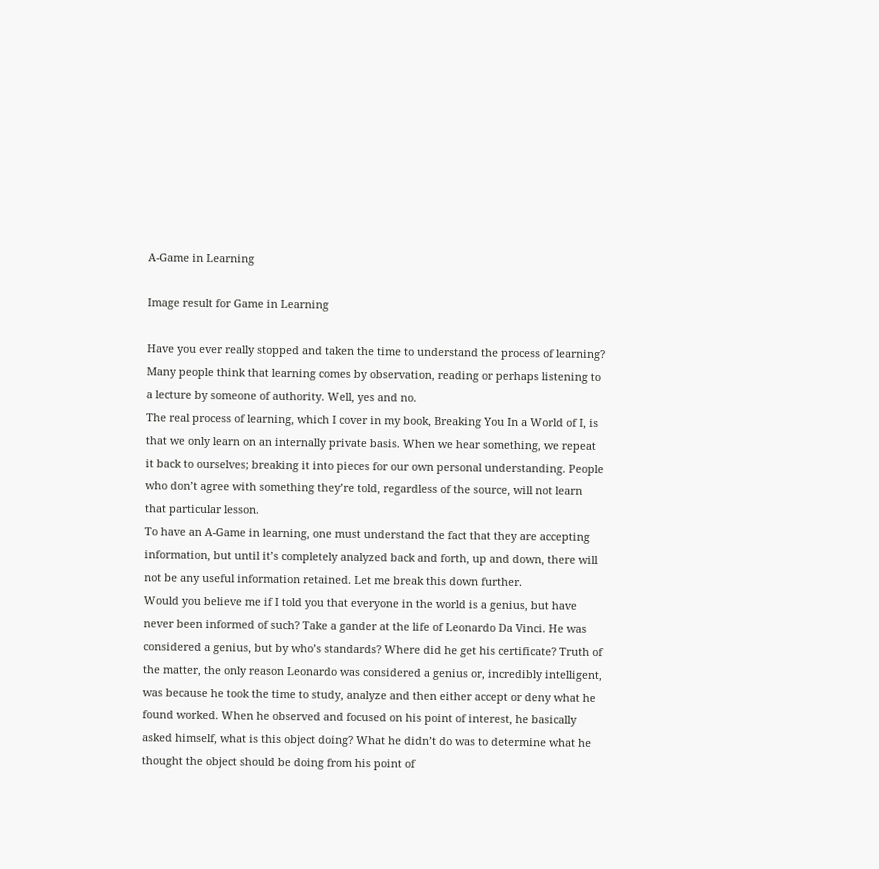A-Game in Learning

Image result for Game in Learning

Have you ever really stopped and taken the time to understand the process of learning? Many people think that learning comes by observation, reading or perhaps listening to a lecture by someone of authority. Well, yes and no.
The real process of learning, which I cover in my book, Breaking You In a World of I, is that we only learn on an internally private basis. When we hear something, we repeat it back to ourselves; breaking it into pieces for our own personal understanding. People who don’t agree with something they’re told, regardless of the source, will not learn that particular lesson.
To have an A-Game in learning, one must understand the fact that they are accepting information, but until it’s completely analyzed back and forth, up and down, there will not be any useful information retained. Let me break this down further.
Would you believe me if I told you that everyone in the world is a genius, but have never been informed of such? Take a gander at the life of Leonardo Da Vinci. He was considered a genius, but by who’s standards? Where did he get his certificate? Truth of the matter, the only reason Leonardo was considered a genius or, incredibly intelligent, was because he took the time to study, analyze and then either accept or deny what he found worked. When he observed and focused on his point of interest, he basically asked himself, what is this object doing? What he didn’t do was to determine what he thought the object should be doing from his point of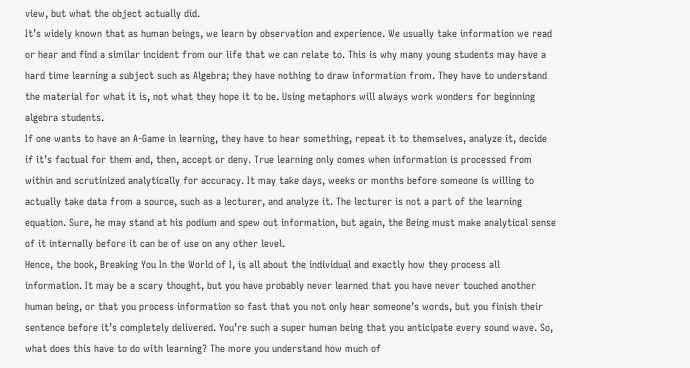view, but what the object actually did.
It’s widely known that as human beings, we learn by observation and experience. We usually take information we read or hear and find a similar incident from our life that we can relate to. This is why many young students may have a hard time learning a subject such as Algebra; they have nothing to draw information from. They have to understand the material for what it is, not what they hope it to be. Using metaphors will always work wonders for beginning algebra students.
If one wants to have an A-Game in learning, they have to hear something, repeat it to themselves, analyze it, decide if it’s factual for them and, then, accept or deny. True learning only comes when information is processed from within and scrutinized analytically for accuracy. It may take days, weeks or months before someone is willing to actually take data from a source, such as a lecturer, and analyze it. The lecturer is not a part of the learning equation. Sure, he may stand at his podium and spew out information, but again, the Being must make analytical sense of it internally before it can be of use on any other level.
Hence, the book, Breaking You In the World of I, is all about the individual and exactly how they process all information. It may be a scary thought, but you have probably never learned that you have never touched another human being, or that you process information so fast that you not only hear someone’s words, but you finish their sentence before it’s completely delivered. You’re such a super human being that you anticipate every sound wave. So, what does this have to do with learning? The more you understand how much of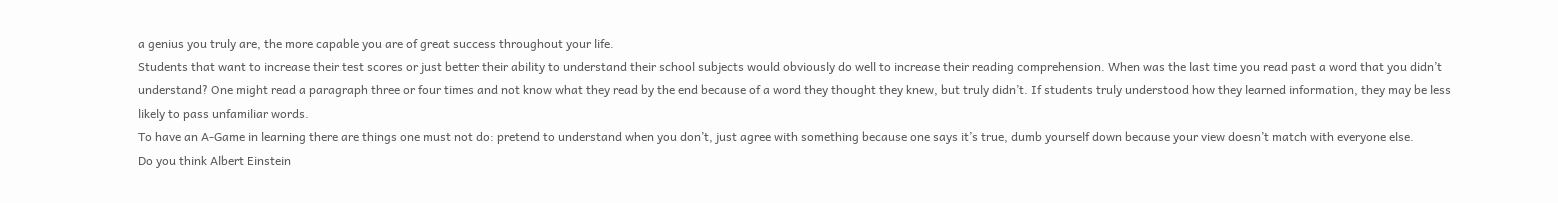a genius you truly are, the more capable you are of great success throughout your life.
Students that want to increase their test scores or just better their ability to understand their school subjects would obviously do well to increase their reading comprehension. When was the last time you read past a word that you didn’t understand? One might read a paragraph three or four times and not know what they read by the end because of a word they thought they knew, but truly didn’t. If students truly understood how they learned information, they may be less likely to pass unfamiliar words.
To have an A-Game in learning there are things one must not do: pretend to understand when you don’t, just agree with something because one says it’s true, dumb yourself down because your view doesn’t match with everyone else.
Do you think Albert Einstein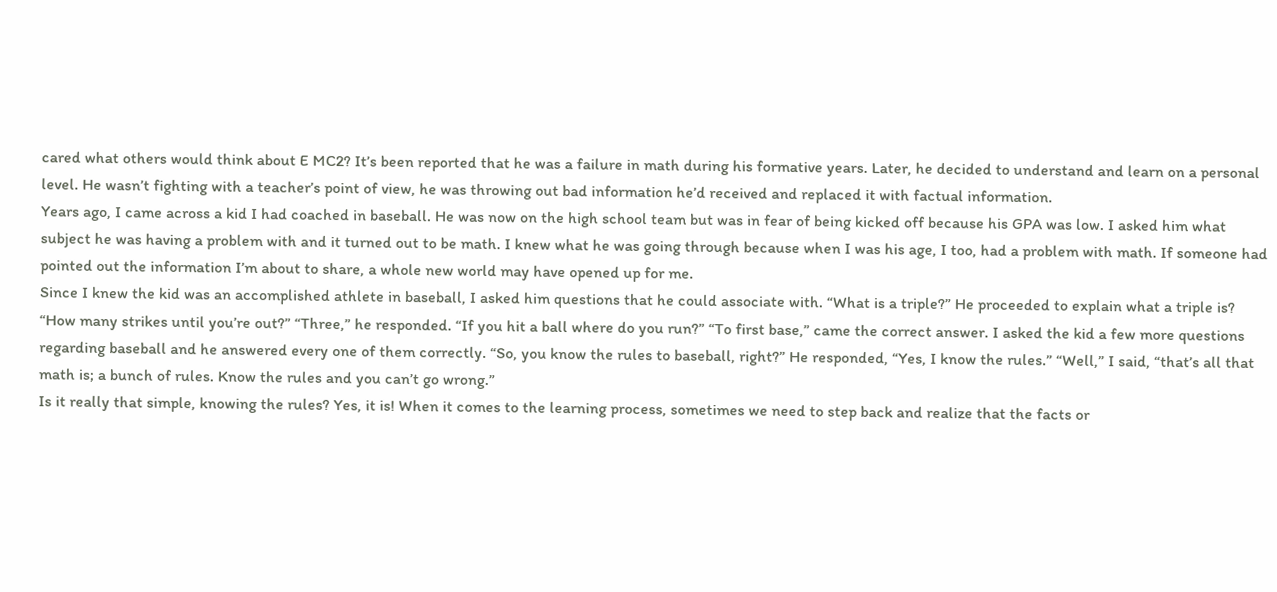cared what others would think about E MC2? It’s been reported that he was a failure in math during his formative years. Later, he decided to understand and learn on a personal level. He wasn’t fighting with a teacher’s point of view, he was throwing out bad information he’d received and replaced it with factual information.
Years ago, I came across a kid I had coached in baseball. He was now on the high school team but was in fear of being kicked off because his GPA was low. I asked him what subject he was having a problem with and it turned out to be math. I knew what he was going through because when I was his age, I too, had a problem with math. If someone had pointed out the information I’m about to share, a whole new world may have opened up for me.
Since I knew the kid was an accomplished athlete in baseball, I asked him questions that he could associate with. “What is a triple?” He proceeded to explain what a triple is? “How many strikes until you’re out?” “Three,” he responded. “If you hit a ball where do you run?” “To first base,” came the correct answer. I asked the kid a few more questions regarding baseball and he answered every one of them correctly. “So, you know the rules to baseball, right?” He responded, “Yes, I know the rules.” “Well,” I said, “that’s all that math is; a bunch of rules. Know the rules and you can’t go wrong.”
Is it really that simple, knowing the rules? Yes, it is! When it comes to the learning process, sometimes we need to step back and realize that the facts or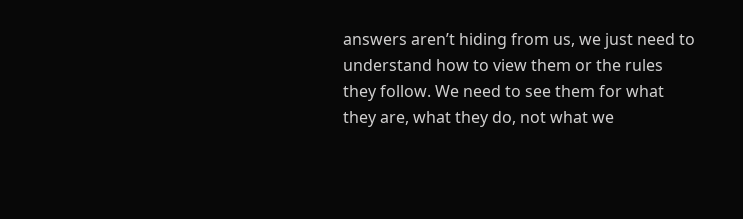answers aren’t hiding from us, we just need to understand how to view them or the rules they follow. We need to see them for what they are, what they do, not what we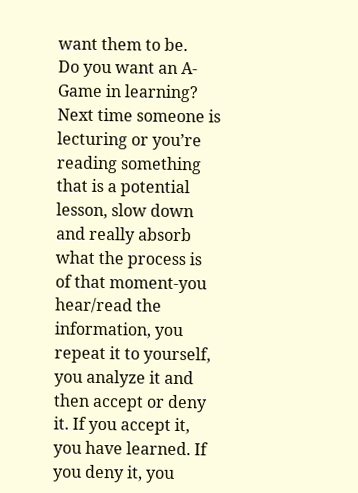want them to be.
Do you want an A-Game in learning? Next time someone is lecturing or you’re reading something that is a potential lesson, slow down and really absorb what the process is of that moment-you hear/read the information, you repeat it to yourself, you analyze it and then accept or deny it. If you accept it, you have learned. If you deny it, you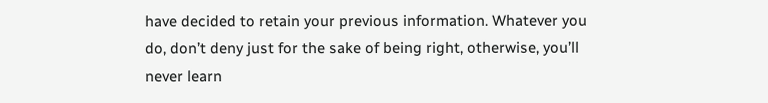have decided to retain your previous information. Whatever you do, don’t deny just for the sake of being right, otherwise, you’ll never learn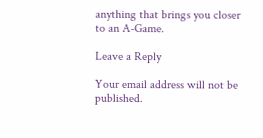anything that brings you closer to an A-Game.

Leave a Reply

Your email address will not be published.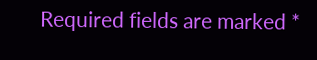Required fields are marked *